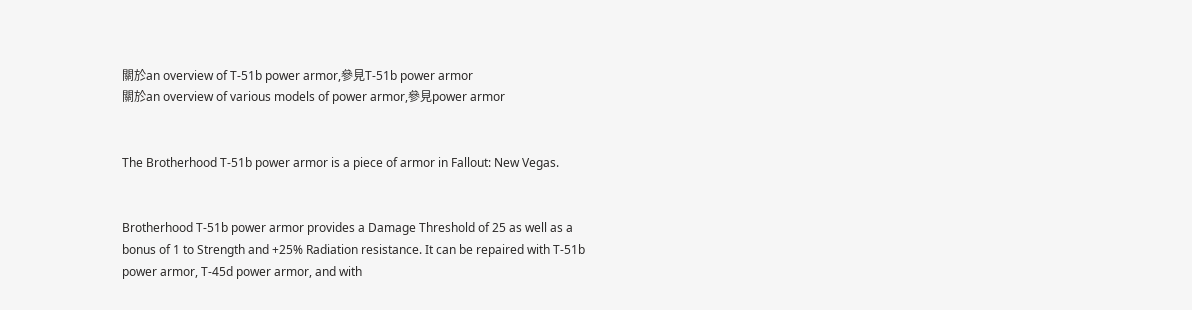關於an overview of T-51b power armor,參見T-51b power armor
關於an overview of various models of power armor,參見power armor


The Brotherhood T-51b power armor is a piece of armor in Fallout: New Vegas.


Brotherhood T-51b power armor provides a Damage Threshold of 25 as well as a bonus of 1 to Strength and +25% Radiation resistance. It can be repaired with T-51b power armor, T-45d power armor, and with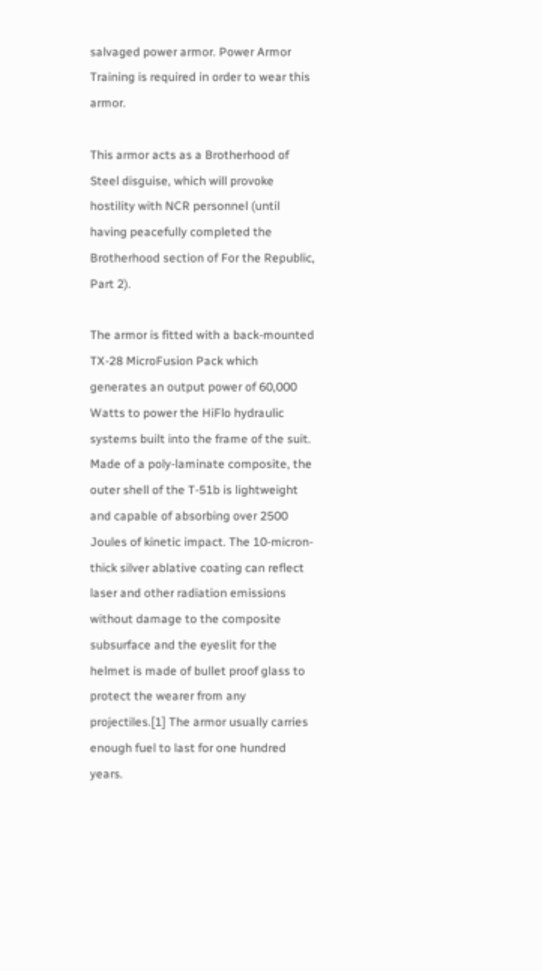salvaged power armor. Power Armor Training is required in order to wear this armor.

This armor acts as a Brotherhood of Steel disguise, which will provoke hostility with NCR personnel (until having peacefully completed the Brotherhood section of For the Republic, Part 2).

The armor is fitted with a back-mounted TX-28 MicroFusion Pack which generates an output power of 60,000 Watts to power the HiFlo hydraulic systems built into the frame of the suit. Made of a poly-laminate composite, the outer shell of the T-51b is lightweight and capable of absorbing over 2500 Joules of kinetic impact. The 10-micron-thick silver ablative coating can reflect laser and other radiation emissions without damage to the composite subsurface and the eyeslit for the helmet is made of bullet proof glass to protect the wearer from any projectiles.[1] The armor usually carries enough fuel to last for one hundred years.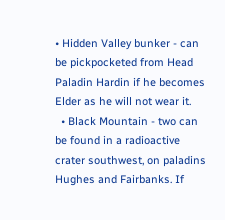• Hidden Valley bunker - can be pickpocketed from Head Paladin Hardin if he becomes Elder as he will not wear it.
  • Black Mountain - two can be found in a radioactive crater southwest, on paladins Hughes and Fairbanks. If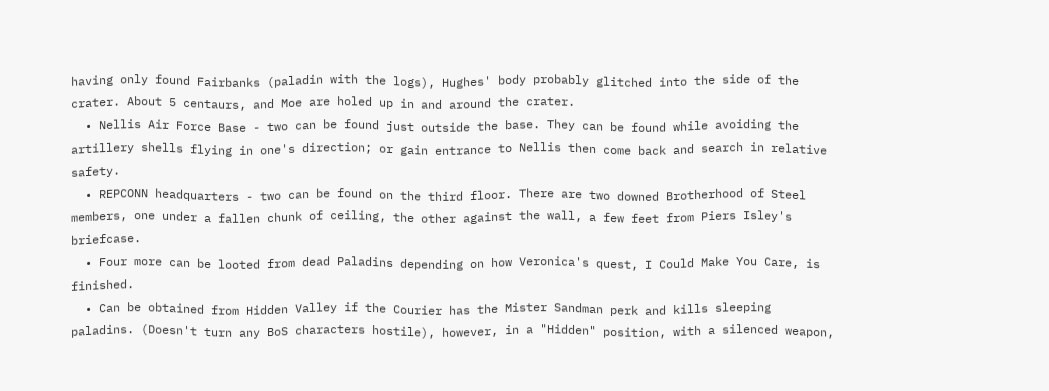having only found Fairbanks (paladin with the logs), Hughes' body probably glitched into the side of the crater. About 5 centaurs, and Moe are holed up in and around the crater.
  • Nellis Air Force Base - two can be found just outside the base. They can be found while avoiding the artillery shells flying in one's direction; or gain entrance to Nellis then come back and search in relative safety.
  • REPCONN headquarters - two can be found on the third floor. There are two downed Brotherhood of Steel members, one under a fallen chunk of ceiling, the other against the wall, a few feet from Piers Isley's briefcase.
  • Four more can be looted from dead Paladins depending on how Veronica's quest, I Could Make You Care, is finished.
  • Can be obtained from Hidden Valley if the Courier has the Mister Sandman perk and kills sleeping paladins. (Doesn't turn any BoS characters hostile), however, in a "Hidden" position, with a silenced weapon,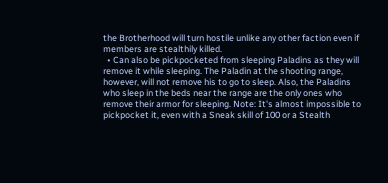the Brotherhood will turn hostile unlike any other faction even if members are stealthily killed.
  • Can also be pickpocketed from sleeping Paladins as they will remove it while sleeping. The Paladin at the shooting range, however, will not remove his to go to sleep. Also, the Paladins who sleep in the beds near the range are the only ones who remove their armor for sleeping. Note: It's almost impossible to pickpocket it, even with a Sneak skill of 100 or a Stealth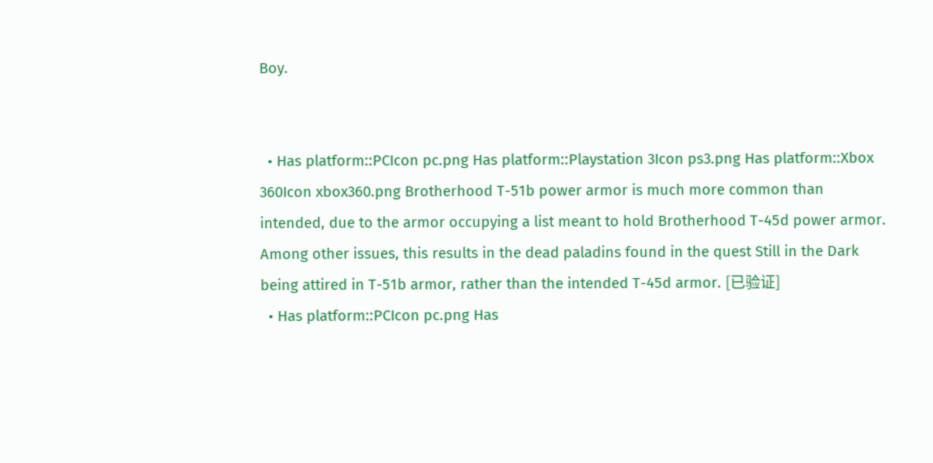Boy.


  • Has platform::PCIcon pc.png Has platform::Playstation 3Icon ps3.png Has platform::Xbox 360Icon xbox360.png Brotherhood T-51b power armor is much more common than intended, due to the armor occupying a list meant to hold Brotherhood T-45d power armor. Among other issues, this results in the dead paladins found in the quest Still in the Dark being attired in T-51b armor, rather than the intended T-45d armor. [已验证]
  • Has platform::PCIcon pc.png Has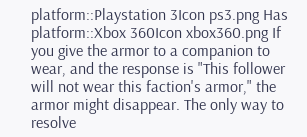platform::Playstation 3Icon ps3.png Has platform::Xbox 360Icon xbox360.png If you give the armor to a companion to wear, and the response is "This follower will not wear this faction's armor," the armor might disappear. The only way to resolve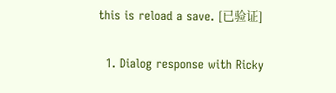this is reload a save. [已验证]


  1. Dialog response with Ricky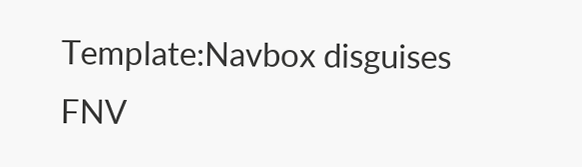Template:Navbox disguises FNV